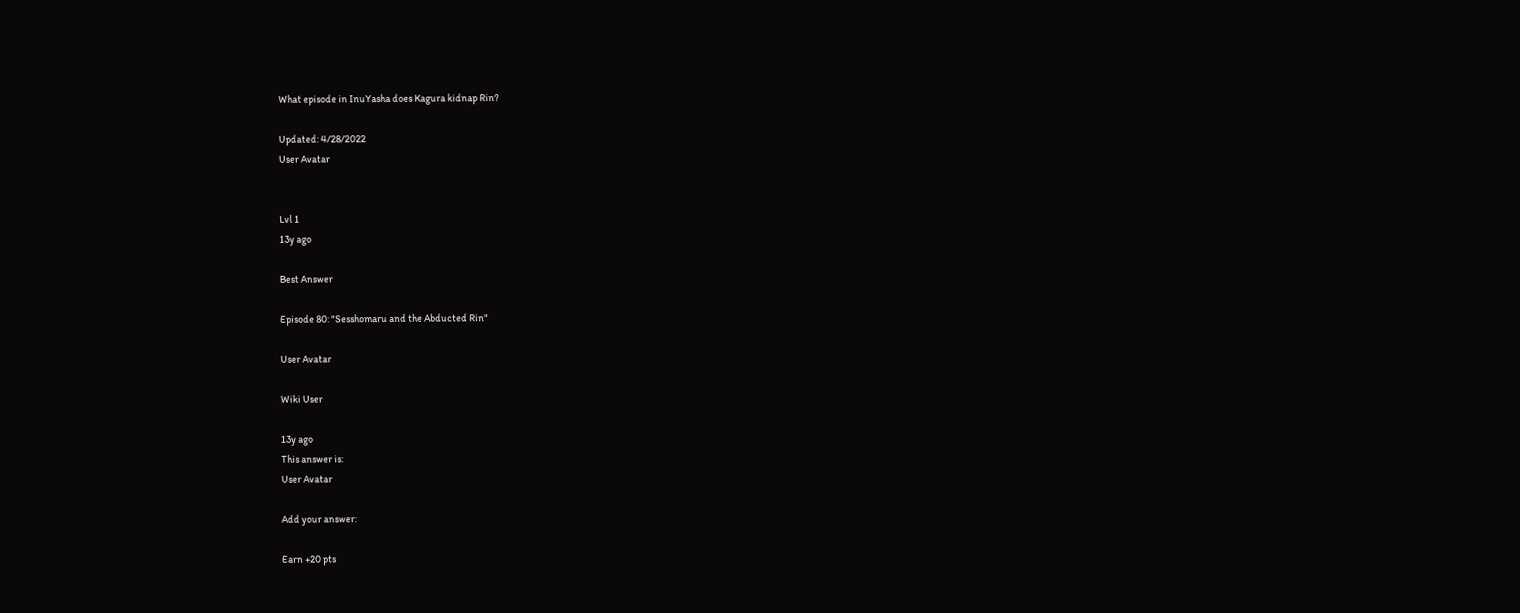What episode in InuYasha does Kagura kidnap Rin?

Updated: 4/28/2022
User Avatar


Lvl 1
13y ago

Best Answer

Episode 80: "Sesshomaru and the Abducted Rin"

User Avatar

Wiki User

13y ago
This answer is:
User Avatar

Add your answer:

Earn +20 pts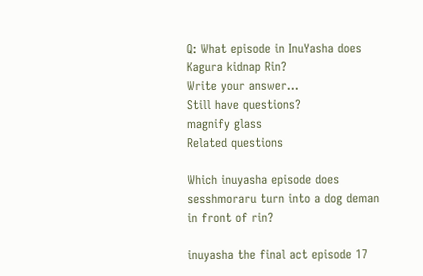Q: What episode in InuYasha does Kagura kidnap Rin?
Write your answer...
Still have questions?
magnify glass
Related questions

Which inuyasha episode does sesshmoraru turn into a dog deman in front of rin?

inuyasha the final act episode 17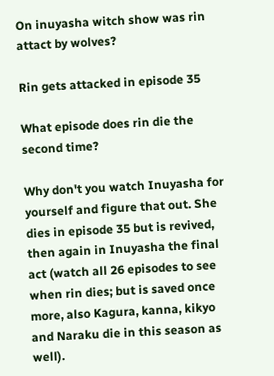On inuyasha witch show was rin attact by wolves?

Rin gets attacked in episode 35

What episode does rin die the second time?

Why don't you watch Inuyasha for yourself and figure that out. She dies in episode 35 but is revived, then again in Inuyasha the final act (watch all 26 episodes to see when rin dies; but is saved once more, also Kagura, kanna, kikyo and Naraku die in this season as well).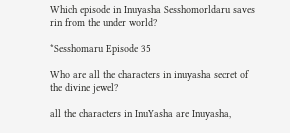Which episode in Inuyasha Sesshomorldaru saves rin from the under world?

*Sesshomaru Episode 35

Who are all the characters in inuyasha secret of the divine jewel?

all the characters in InuYasha are Inuyasha,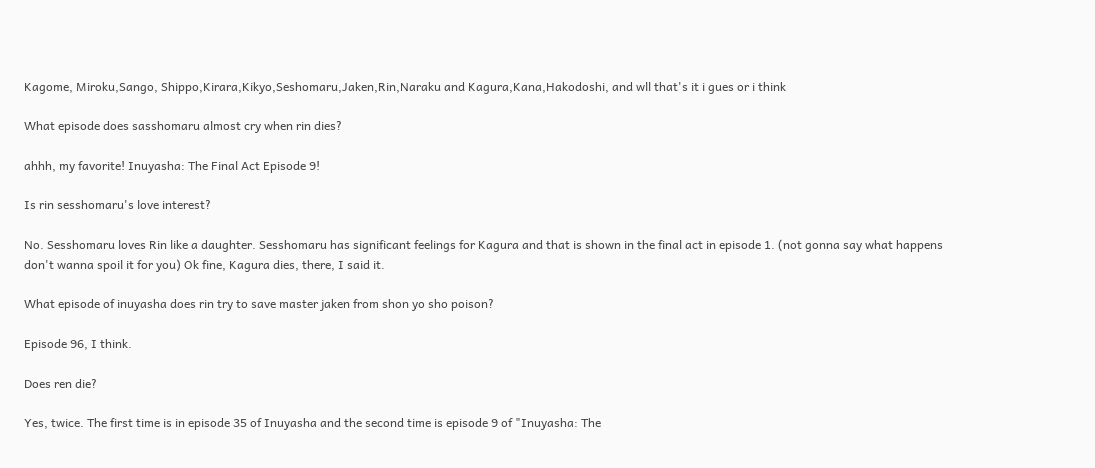Kagome, Miroku,Sango, Shippo,Kirara,Kikyo,Seshomaru,Jaken,Rin,Naraku and Kagura,Kana,Hakodoshi, and wll that's it i gues or i think

What episode does sasshomaru almost cry when rin dies?

ahhh, my favorite! Inuyasha: The Final Act Episode 9!

Is rin sesshomaru's love interest?

No. Sesshomaru loves Rin like a daughter. Sesshomaru has significant feelings for Kagura and that is shown in the final act in episode 1. (not gonna say what happens don't wanna spoil it for you) Ok fine, Kagura dies, there, I said it.

What episode of inuyasha does rin try to save master jaken from shon yo sho poison?

Episode 96, I think.

Does ren die?

Yes, twice. The first time is in episode 35 of Inuyasha and the second time is episode 9 of "Inuyasha: The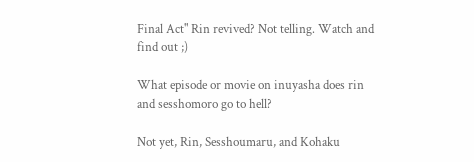Final Act" Rin revived? Not telling. Watch and find out ;)

What episode or movie on inuyasha does rin and sesshomoro go to hell?

Not yet, Rin, Sesshoumaru, and Kohaku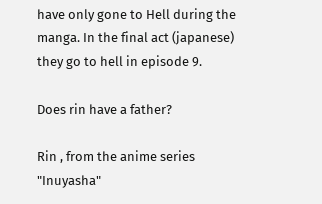have only gone to Hell during the manga. In the final act (japanese) they go to hell in episode 9.

Does rin have a father?

Rin , from the anime series "Inuyasha"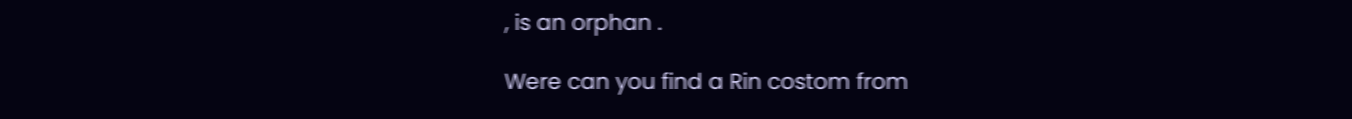, is an orphan .

Were can you find a Rin costom from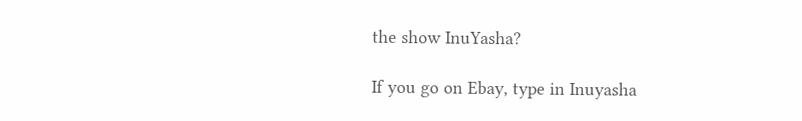the show InuYasha?

If you go on Ebay, type in Inuyasha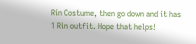Rin Costume, then go down and it has 1 Rin outfit. Hope that helps!